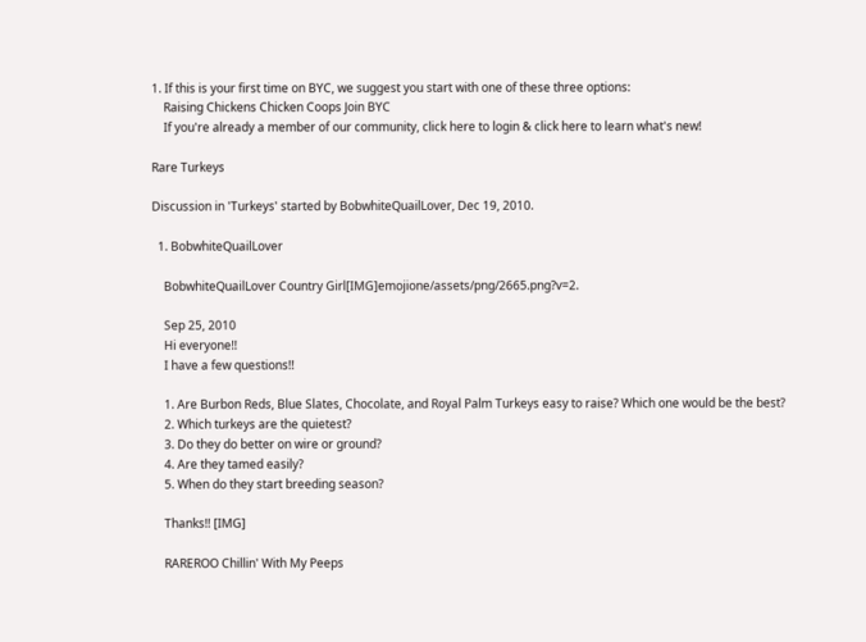1. If this is your first time on BYC, we suggest you start with one of these three options:
    Raising Chickens Chicken Coops Join BYC
    If you're already a member of our community, click here to login & click here to learn what's new!

Rare Turkeys

Discussion in 'Turkeys' started by BobwhiteQuailLover, Dec 19, 2010.

  1. BobwhiteQuailLover

    BobwhiteQuailLover Country Girl[IMG]emojione/assets/png/2665.png?v=2.

    Sep 25, 2010
    Hi everyone!!
    I have a few questions!!

    1. Are Burbon Reds, Blue Slates, Chocolate, and Royal Palm Turkeys easy to raise? Which one would be the best?
    2. Which turkeys are the quietest?
    3. Do they do better on wire or ground?
    4. Are they tamed easily?
    5. When do they start breeding season?

    Thanks!! [IMG]

    RAREROO Chillin' With My Peeps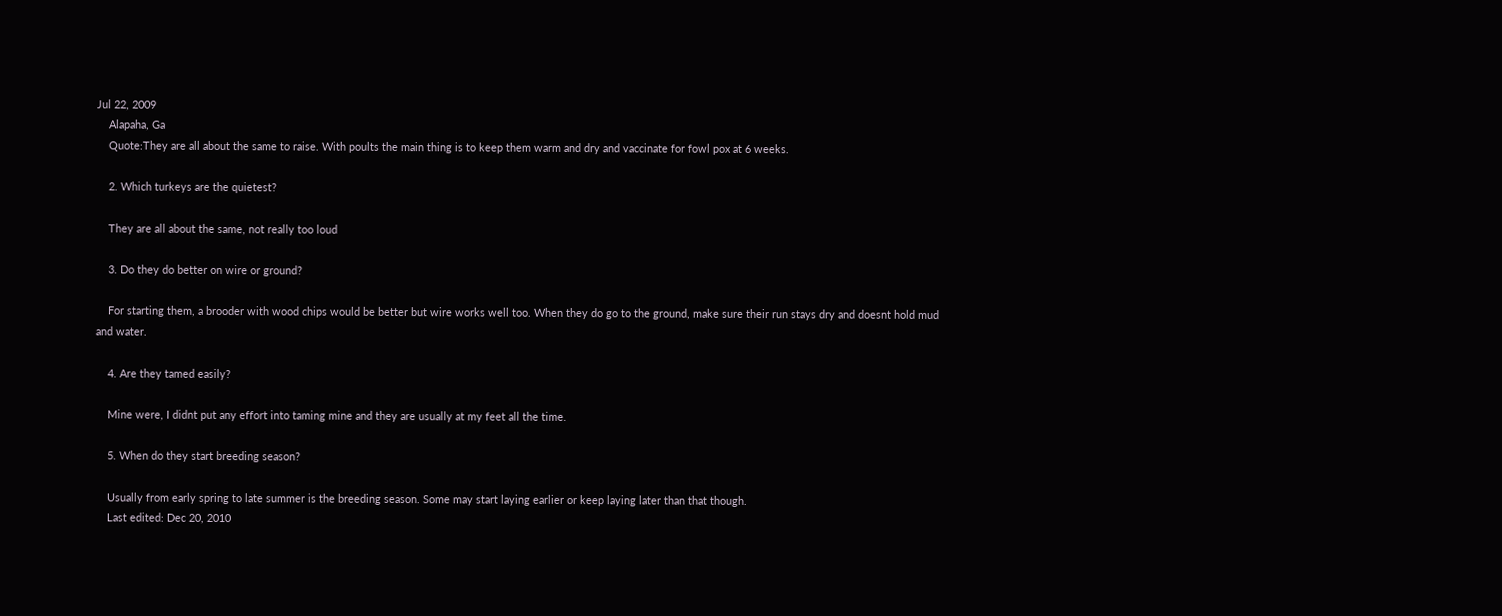Jul 22, 2009
    Alapaha, Ga
    Quote:They are all about the same to raise. With poults the main thing is to keep them warm and dry and vaccinate for fowl pox at 6 weeks.

    2. Which turkeys are the quietest?

    They are all about the same, not really too loud

    3. Do they do better on wire or ground?

    For starting them, a brooder with wood chips would be better but wire works well too. When they do go to the ground, make sure their run stays dry and doesnt hold mud and water.

    4. Are they tamed easily?

    Mine were, I didnt put any effort into taming mine and they are usually at my feet all the time.

    5. When do they start breeding season?

    Usually from early spring to late summer is the breeding season. Some may start laying earlier or keep laying later than that though.
    Last edited: Dec 20, 2010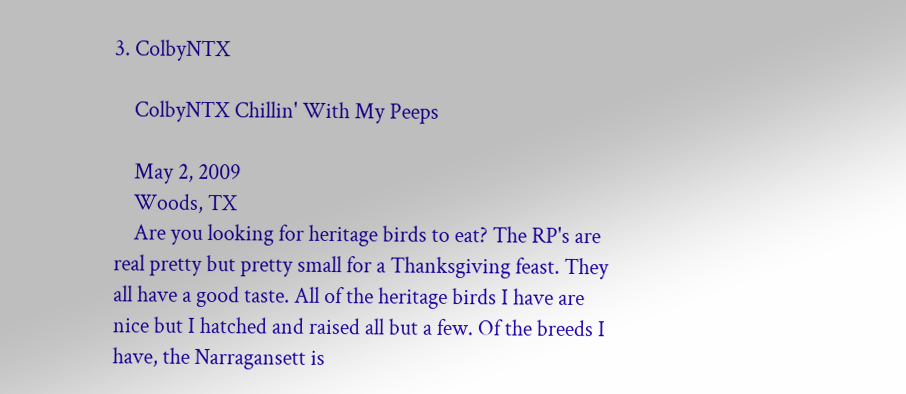3. ColbyNTX

    ColbyNTX Chillin' With My Peeps

    May 2, 2009
    Woods, TX
    Are you looking for heritage birds to eat? The RP's are real pretty but pretty small for a Thanksgiving feast. They all have a good taste. All of the heritage birds I have are nice but I hatched and raised all but a few. Of the breeds I have, the Narragansett is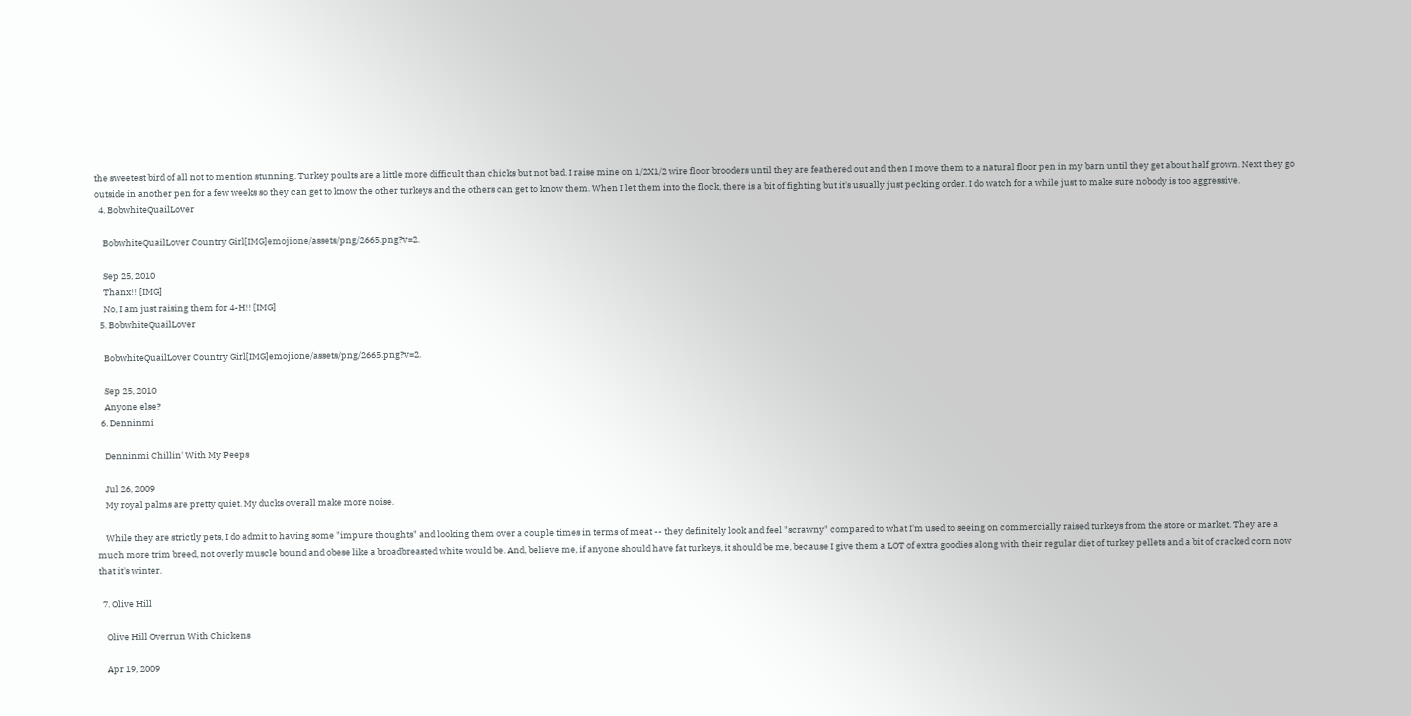the sweetest bird of all not to mention stunning. Turkey poults are a little more difficult than chicks but not bad. I raise mine on 1/2X1/2 wire floor brooders until they are feathered out and then I move them to a natural floor pen in my barn until they get about half grown. Next they go outside in another pen for a few weeks so they can get to know the other turkeys and the others can get to know them. When I let them into the flock, there is a bit of fighting but it's usually just pecking order. I do watch for a while just to make sure nobody is too aggressive.
  4. BobwhiteQuailLover

    BobwhiteQuailLover Country Girl[IMG]emojione/assets/png/2665.png?v=2.

    Sep 25, 2010
    Thanx!! [IMG]
    No, I am just raising them for 4-H!! [IMG]
  5. BobwhiteQuailLover

    BobwhiteQuailLover Country Girl[IMG]emojione/assets/png/2665.png?v=2.

    Sep 25, 2010
    Anyone else?
  6. Denninmi

    Denninmi Chillin' With My Peeps

    Jul 26, 2009
    My royal palms are pretty quiet. My ducks overall make more noise.

    While they are strictly pets, I do admit to having some "impure thoughts" and looking them over a couple times in terms of meat -- they definitely look and feel "scrawny" compared to what I'm used to seeing on commercially raised turkeys from the store or market. They are a much more trim breed, not overly muscle bound and obese like a broadbreasted white would be. And, believe me, if anyone should have fat turkeys, it should be me, because I give them a LOT of extra goodies along with their regular diet of turkey pellets and a bit of cracked corn now that it's winter.

  7. Olive Hill

    Olive Hill Overrun With Chickens

    Apr 19, 2009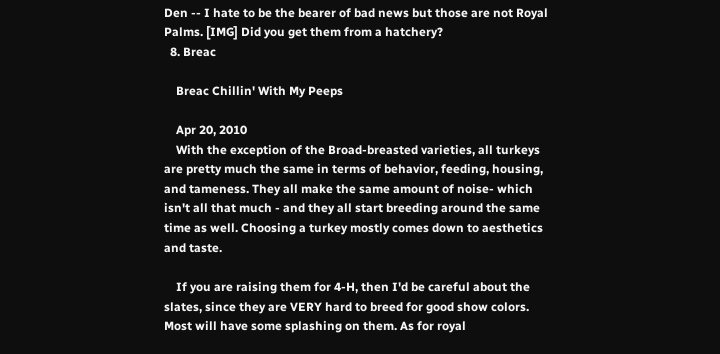Den -- I hate to be the bearer of bad news but those are not Royal Palms. [IMG] Did you get them from a hatchery?
  8. Breac

    Breac Chillin' With My Peeps

    Apr 20, 2010
    With the exception of the Broad-breasted varieties, all turkeys are pretty much the same in terms of behavior, feeding, housing, and tameness. They all make the same amount of noise- which isn't all that much - and they all start breeding around the same time as well. Choosing a turkey mostly comes down to aesthetics and taste.

    If you are raising them for 4-H, then I'd be careful about the slates, since they are VERY hard to breed for good show colors. Most will have some splashing on them. As for royal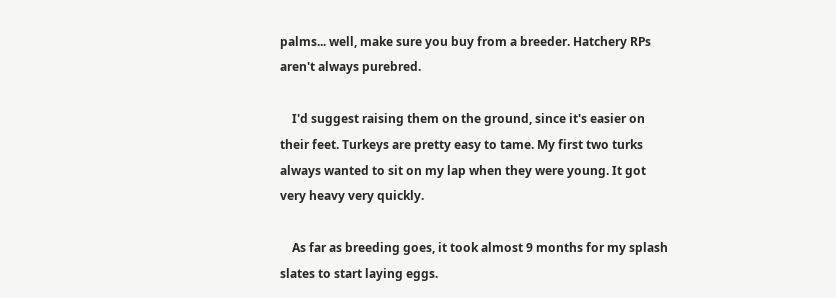palms... well, make sure you buy from a breeder. Hatchery RPs aren't always purebred.

    I'd suggest raising them on the ground, since it's easier on their feet. Turkeys are pretty easy to tame. My first two turks always wanted to sit on my lap when they were young. It got very heavy very quickly.

    As far as breeding goes, it took almost 9 months for my splash slates to start laying eggs.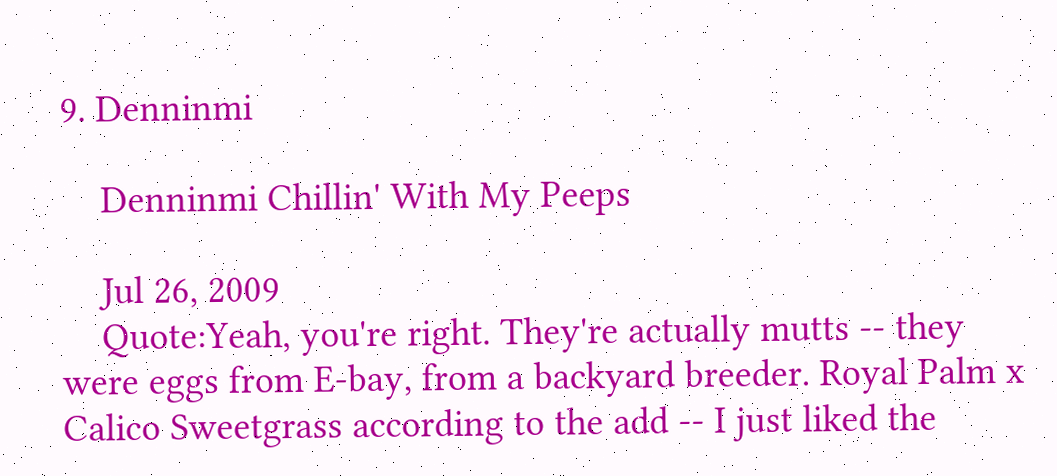9. Denninmi

    Denninmi Chillin' With My Peeps

    Jul 26, 2009
    Quote:Yeah, you're right. They're actually mutts -- they were eggs from E-bay, from a backyard breeder. Royal Palm x Calico Sweetgrass according to the add -- I just liked the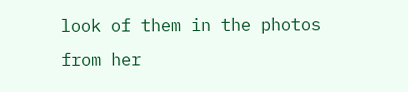look of them in the photos from her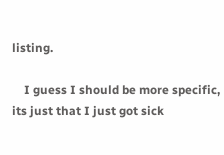listing.

    I guess I should be more specific, its just that I just got sick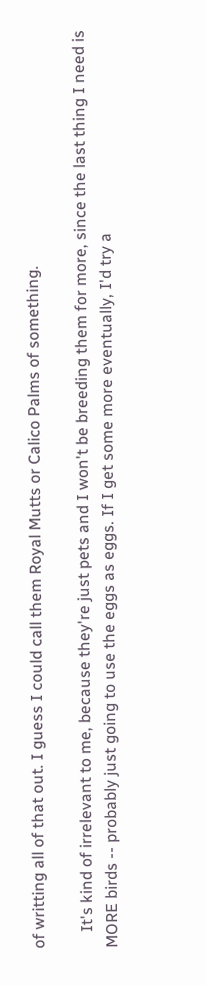of writting all of that out. I guess I could call them Royal Mutts or Calico Palms of something.

    It's kind of irrelevant to me, because they're just pets and I won't be breeding them for more, since the last thing I need is MORE birds -- probably just going to use the eggs as eggs. If I get some more eventually, I'd try a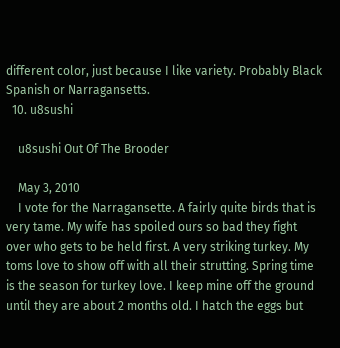different color, just because I like variety. Probably Black Spanish or Narragansetts.
  10. u8sushi

    u8sushi Out Of The Brooder

    May 3, 2010
    I vote for the Narragansette. A fairly quite birds that is very tame. My wife has spoiled ours so bad they fight over who gets to be held first. A very striking turkey. My toms love to show off with all their strutting. Spring time is the season for turkey love. I keep mine off the ground until they are about 2 months old. I hatch the eggs but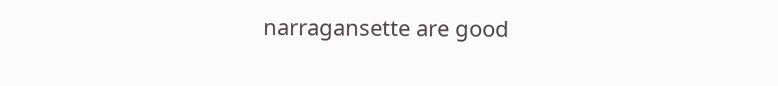narragansette are good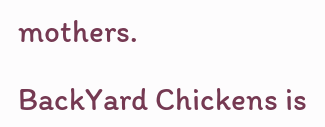mothers.

BackYard Chickens is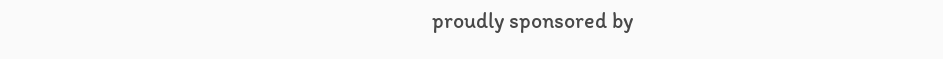proudly sponsored by